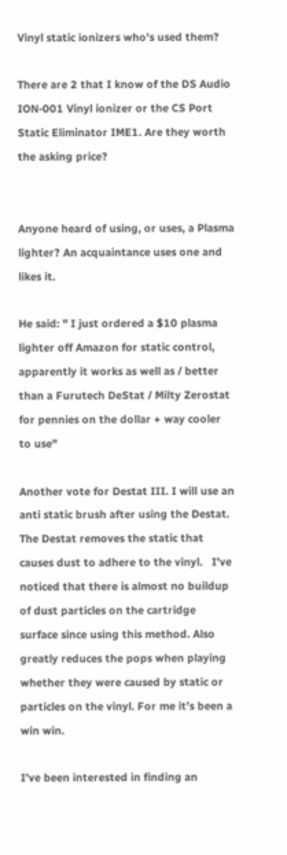Vinyl static ionizers who's used them?

There are 2 that I know of the DS Audio ION-001 Vinyl ionizer or the CS Port Static Eliminator IME1. Are they worth the asking price?


Anyone heard of using, or uses, a Plasma lighter? An acquaintance uses one and likes it.

He said: " I just ordered a $10 plasma lighter off Amazon for static control, apparently it works as well as / better than a Furutech DeStat / Milty Zerostat for pennies on the dollar + way cooler to use"

Another vote for Destat III. I will use an anti static brush after using the Destat. The Destat removes the static that causes dust to adhere to the vinyl.   I’ve noticed that there is almost no buildup of dust particles on the cartridge surface since using this method. Also greatly reduces the pops when playing whether they were caused by static or particles on the vinyl. For me it’s been a win win.

I’ve been interested in finding an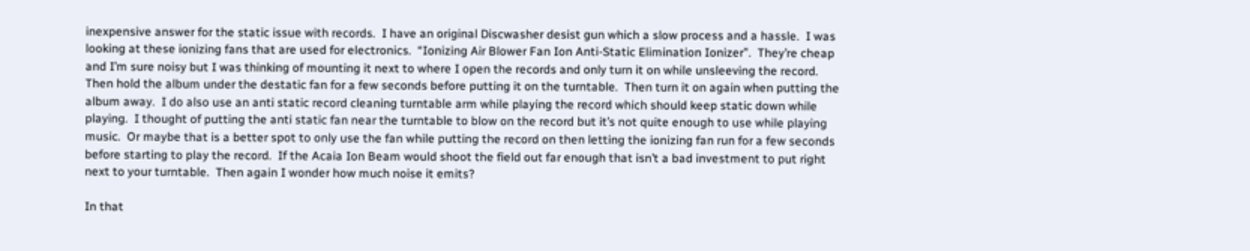inexpensive answer for the static issue with records.  I have an original Discwasher desist gun which a slow process and a hassle.  I was looking at these ionizing fans that are used for electronics.  “Ionizing Air Blower Fan Ion Anti-Static Elimination Ionizer”.  They’re cheap and I’m sure noisy but I was thinking of mounting it next to where I open the records and only turn it on while unsleeving the record.   Then hold the album under the destatic fan for a few seconds before putting it on the turntable.  Then turn it on again when putting the album away.  I do also use an anti static record cleaning turntable arm while playing the record which should keep static down while playing.  I thought of putting the anti static fan near the turntable to blow on the record but it’s not quite enough to use while playing music.  Or maybe that is a better spot to only use the fan while putting the record on then letting the ionizing fan run for a few seconds before starting to play the record.  If the Acaia Ion Beam would shoot the field out far enough that isn’t a bad investment to put right next to your turntable.  Then again I wonder how much noise it emits?

In that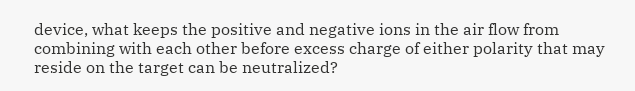device, what keeps the positive and negative ions in the air flow from combining with each other before excess charge of either polarity that may reside on the target can be neutralized?